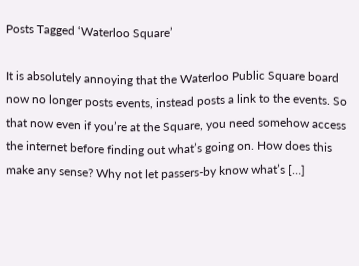Posts Tagged ‘Waterloo Square’

It is absolutely annoying that the Waterloo Public Square board now no longer posts events, instead posts a link to the events. So that now even if you’re at the Square, you need somehow access the internet before finding out what’s going on. How does this make any sense? Why not let passers-by know what’s […]